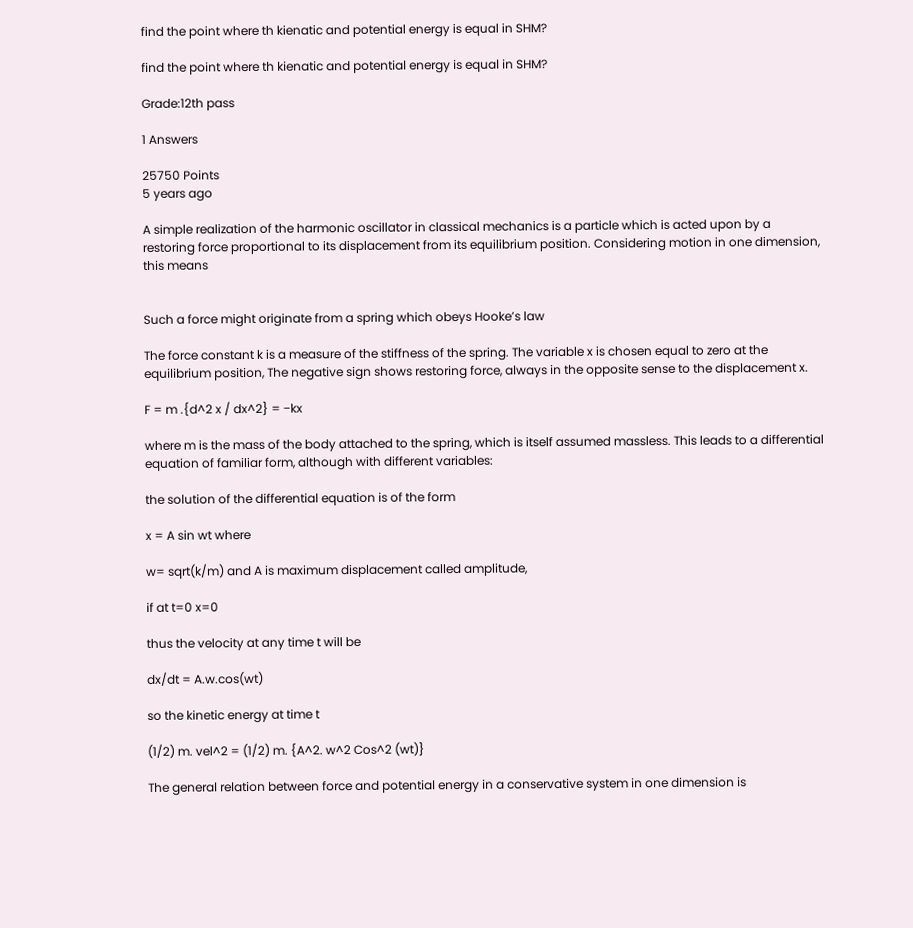find the point where th kienatic and potential energy is equal in SHM?

find the point where th kienatic and potential energy is equal in SHM?

Grade:12th pass

1 Answers

25750 Points
5 years ago

A simple realization of the harmonic oscillator in classical mechanics is a particle which is acted upon by a restoring force proportional to its displacement from its equilibrium position. Considering motion in one dimension, this means


Such a force might originate from a spring which obeys Hooke’s law

The force constant k is a measure of the stiffness of the spring. The variable x is chosen equal to zero at the equilibrium position, The negative sign shows restoring force, always in the opposite sense to the displacement x.

F = m .{d^2 x / dx^2} = −kx

where m is the mass of the body attached to the spring, which is itself assumed massless. This leads to a differential equation of familiar form, although with different variables:

the solution of the differential equation is of the form

x = A sin wt where

w= sqrt(k/m) and A is maximum displacement called amplitude,

if at t=0 x=0

thus the velocity at any time t will be

dx/dt = A.w.cos(wt)

so the kinetic energy at time t

(1/2) m. vel^2 = (1/2) m. {A^2. w^2 Cos^2 (wt)}

The general relation between force and potential energy in a conservative system in one dimension is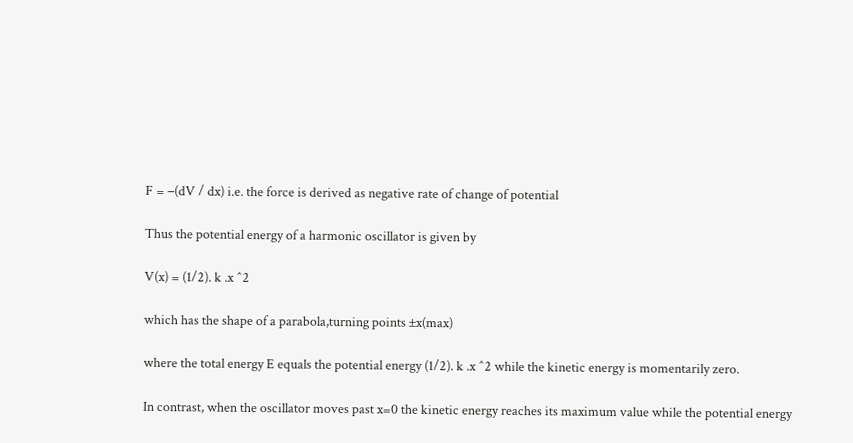F = −(dV / dx) i.e. the force is derived as negative rate of change of potential

Thus the potential energy of a harmonic oscillator is given by

V(x) = (1/2). k .x ^2

which has the shape of a parabola,turning points ±x(max)

where the total energy E equals the potential energy (1/2). k .x ^2 while the kinetic energy is momentarily zero.

In contrast, when the oscillator moves past x=0 the kinetic energy reaches its maximum value while the potential energy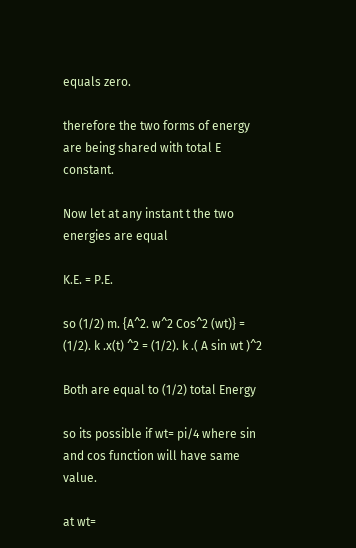equals zero.

therefore the two forms of energy are being shared with total E constant.

Now let at any instant t the two energies are equal

K.E. = P.E.

so (1/2) m. {A^2. w^2 Cos^2 (wt)} = (1/2). k .x(t) ^2 = (1/2). k .( A sin wt )^2

Both are equal to (1/2) total Energy

so its possible if wt= pi/4 where sin and cos function will have same value.

at wt=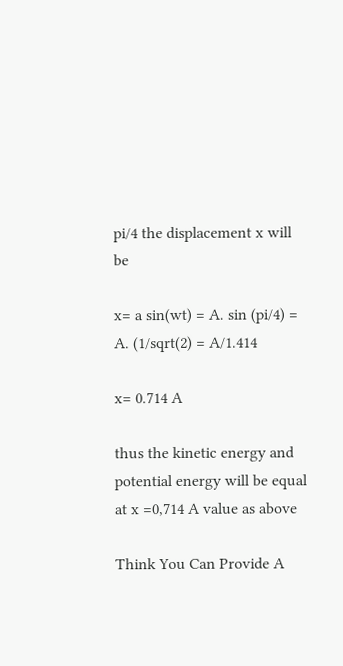pi/4 the displacement x will be

x= a sin(wt) = A. sin (pi/4) = A. (1/sqrt(2) = A/1.414

x= 0.714 A

thus the kinetic energy and potential energy will be equal at x =0,714 A value as above

Think You Can Provide A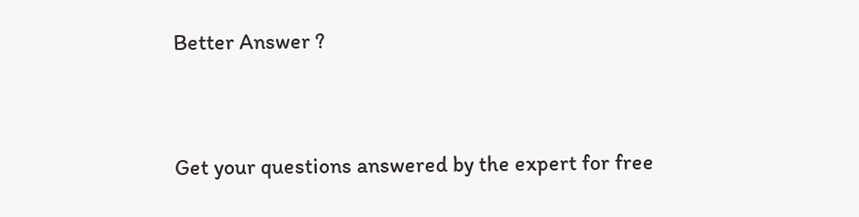Better Answer ?


Get your questions answered by the expert for free